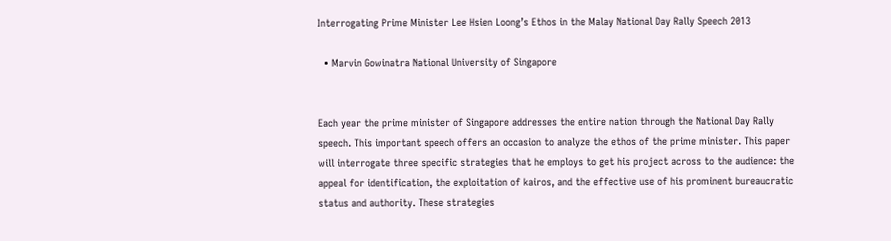Interrogating Prime Minister Lee Hsien Loong’s Ethos in the Malay National Day Rally Speech 2013

  • Marvin Gowinatra National University of Singapore


Each year the prime minister of Singapore addresses the entire nation through the National Day Rally speech. This important speech offers an occasion to analyze the ethos of the prime minister. This paper will interrogate three specific strategies that he employs to get his project across to the audience: the appeal for identification, the exploitation of kairos, and the effective use of his prominent bureaucratic status and authority. These strategies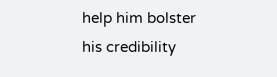help him bolster his credibility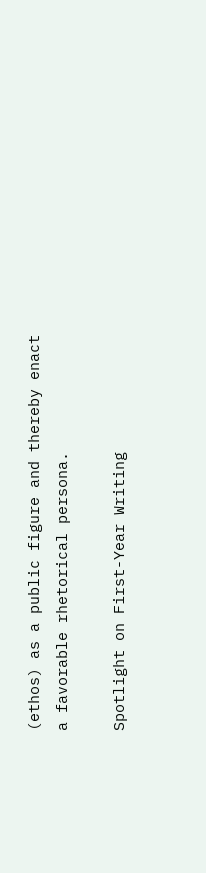(ethos) as a public figure and thereby enact a favorable rhetorical persona.

Spotlight on First-Year Writing